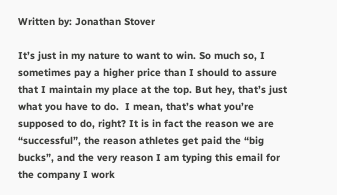Written by: Jonathan Stover

It’s just in my nature to want to win. So much so, I sometimes pay a higher price than I should to assure that I maintain my place at the top. But hey, that’s just what you have to do.  I mean, that’s what you’re supposed to do, right? It is in fact the reason we are “successful”, the reason athletes get paid the “big bucks”, and the very reason I am typing this email for the company I work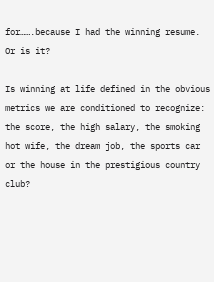for…….because I had the winning resume. Or is it?

Is winning at life defined in the obvious metrics we are conditioned to recognize: the score, the high salary, the smoking hot wife, the dream job, the sports car or the house in the prestigious country club?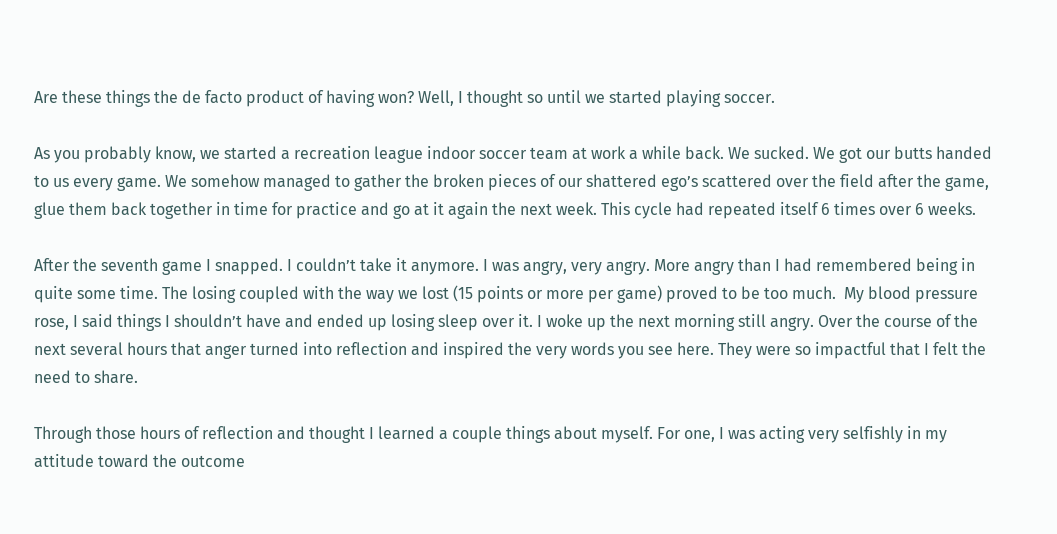Are these things the de facto product of having won? Well, I thought so until we started playing soccer.

As you probably know, we started a recreation league indoor soccer team at work a while back. We sucked. We got our butts handed to us every game. We somehow managed to gather the broken pieces of our shattered ego’s scattered over the field after the game, glue them back together in time for practice and go at it again the next week. This cycle had repeated itself 6 times over 6 weeks.

After the seventh game I snapped. I couldn’t take it anymore. I was angry, very angry. More angry than I had remembered being in quite some time. The losing coupled with the way we lost (15 points or more per game) proved to be too much.  My blood pressure rose, I said things I shouldn’t have and ended up losing sleep over it. I woke up the next morning still angry. Over the course of the next several hours that anger turned into reflection and inspired the very words you see here. They were so impactful that I felt the need to share.

Through those hours of reflection and thought I learned a couple things about myself. For one, I was acting very selfishly in my attitude toward the outcome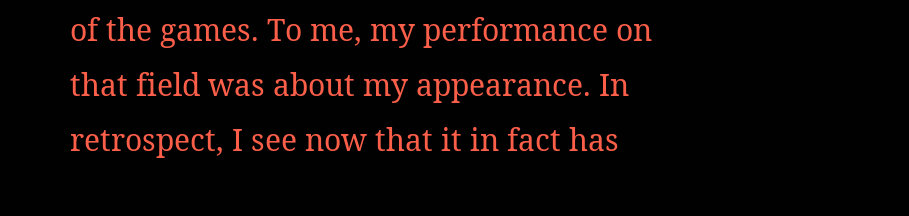of the games. To me, my performance on that field was about my appearance. In retrospect, I see now that it in fact has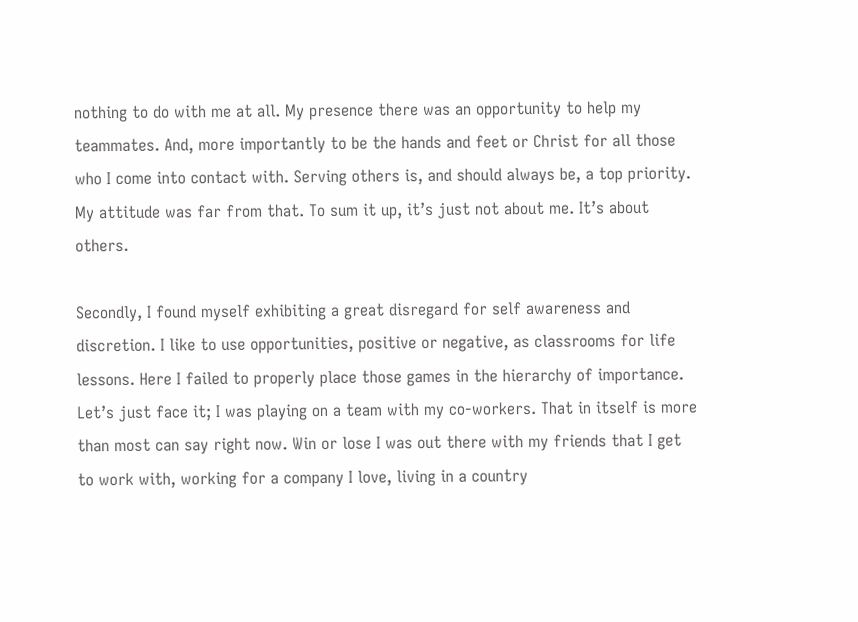nothing to do with me at all. My presence there was an opportunity to help my teammates. And, more importantly to be the hands and feet or Christ for all those who I come into contact with. Serving others is, and should always be, a top priority. My attitude was far from that. To sum it up, it’s just not about me. It’s about others.

Secondly, I found myself exhibiting a great disregard for self awareness and discretion. I like to use opportunities, positive or negative, as classrooms for life lessons. Here I failed to properly place those games in the hierarchy of importance. Let’s just face it; I was playing on a team with my co-workers. That in itself is more than most can say right now. Win or lose I was out there with my friends that I get to work with, working for a company I love, living in a country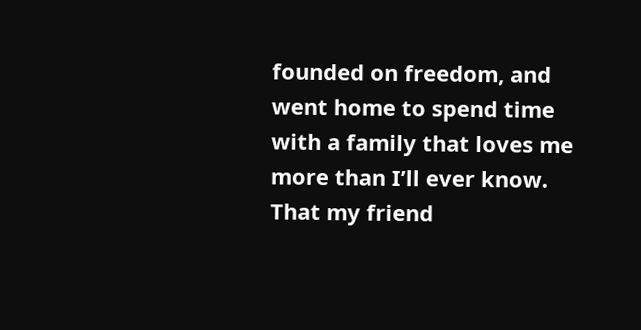founded on freedom, and went home to spend time with a family that loves me more than I’ll ever know. That my friend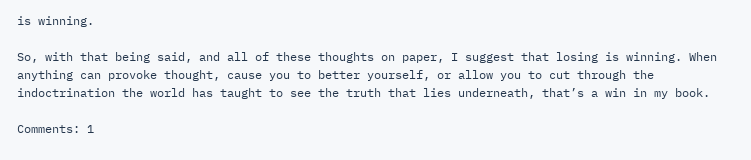is winning.

So, with that being said, and all of these thoughts on paper, I suggest that losing is winning. When anything can provoke thought, cause you to better yourself, or allow you to cut through the indoctrination the world has taught to see the truth that lies underneath, that’s a win in my book.

Comments: 1